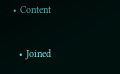• Content

  • Joined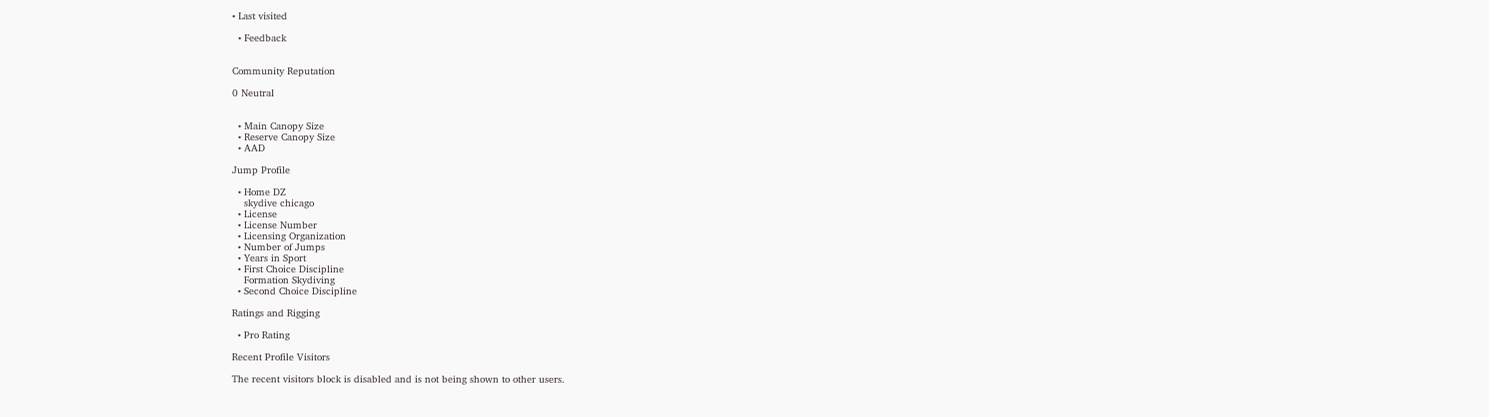• Last visited

  • Feedback


Community Reputation

0 Neutral


  • Main Canopy Size
  • Reserve Canopy Size
  • AAD

Jump Profile

  • Home DZ
    skydive chicago
  • License
  • License Number
  • Licensing Organization
  • Number of Jumps
  • Years in Sport
  • First Choice Discipline
    Formation Skydiving
  • Second Choice Discipline

Ratings and Rigging

  • Pro Rating

Recent Profile Visitors

The recent visitors block is disabled and is not being shown to other users.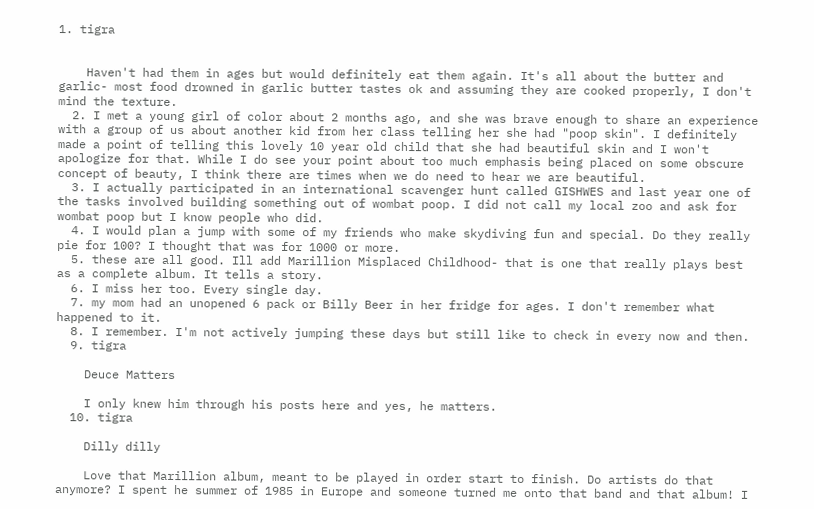1. tigra


    Haven't had them in ages but would definitely eat them again. It's all about the butter and garlic- most food drowned in garlic butter tastes ok and assuming they are cooked properly, I don't mind the texture.
  2. I met a young girl of color about 2 months ago, and she was brave enough to share an experience with a group of us about another kid from her class telling her she had "poop skin". I definitely made a point of telling this lovely 10 year old child that she had beautiful skin and I won't apologize for that. While I do see your point about too much emphasis being placed on some obscure concept of beauty, I think there are times when we do need to hear we are beautiful.
  3. I actually participated in an international scavenger hunt called GISHWES and last year one of the tasks involved building something out of wombat poop. I did not call my local zoo and ask for wombat poop but I know people who did.
  4. I would plan a jump with some of my friends who make skydiving fun and special. Do they really pie for 100? I thought that was for 1000 or more.
  5. these are all good. Ill add Marillion Misplaced Childhood- that is one that really plays best as a complete album. It tells a story.
  6. I miss her too. Every single day.
  7. my mom had an unopened 6 pack or Billy Beer in her fridge for ages. I don't remember what happened to it.
  8. I remember. I'm not actively jumping these days but still like to check in every now and then.
  9. tigra

    Deuce Matters

    I only knew him through his posts here and yes, he matters.
  10. tigra

    Dilly dilly

    Love that Marillion album, meant to be played in order start to finish. Do artists do that anymore? I spent he summer of 1985 in Europe and someone turned me onto that band and that album! I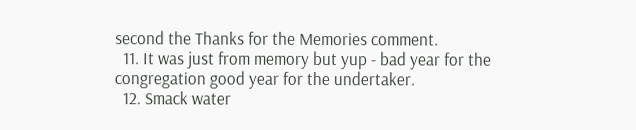second the Thanks for the Memories comment.
  11. It was just from memory but yup - bad year for the congregation good year for the undertaker.
  12. Smack water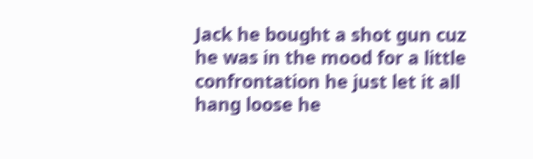Jack he bought a shot gun cuz he was in the mood for a little confrontation he just let it all hang loose he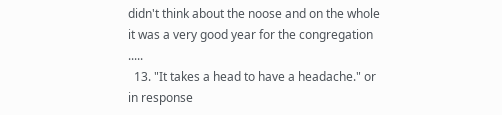didn't think about the noose and on the whole it was a very good year for the congregation .....
  13. "It takes a head to have a headache." or in response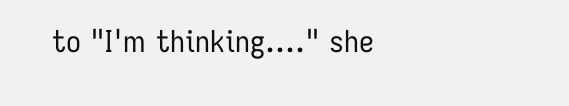to "I'm thinking...." she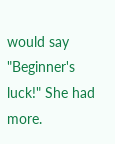would say "Beginner's luck!" She had more.